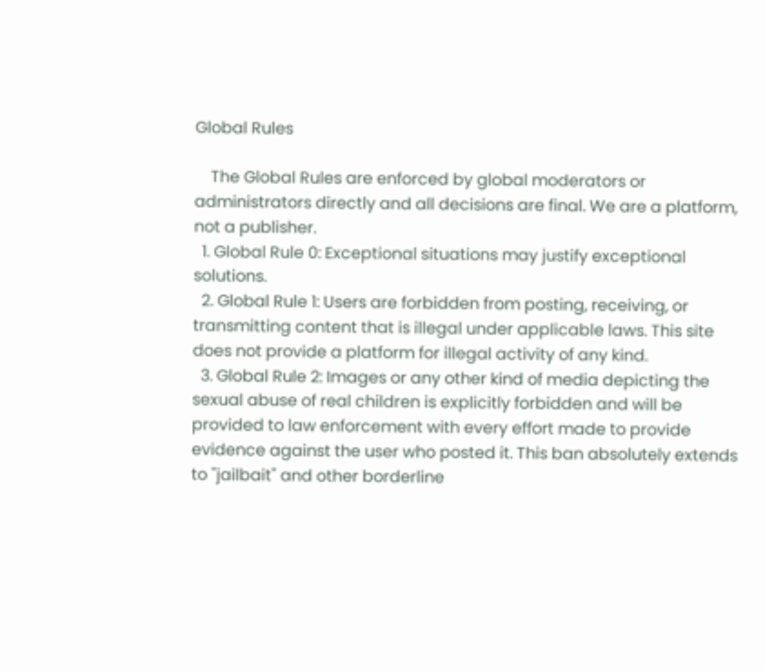Global Rules

    The Global Rules are enforced by global moderators or administrators directly and all decisions are final. We are a platform, not a publisher.
  1. Global Rule 0: Exceptional situations may justify exceptional solutions.
  2. Global Rule 1: Users are forbidden from posting, receiving, or transmitting content that is illegal under applicable laws. This site does not provide a platform for illegal activity of any kind.
  3. Global Rule 2: Images or any other kind of media depicting the sexual abuse of real children is explicitly forbidden and will be provided to law enforcement with every effort made to provide evidence against the user who posted it. This ban absolutely extends to "jailbait" and other borderline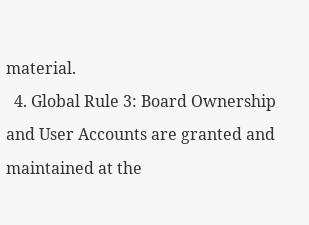material.
  4. Global Rule 3: Board Ownership and User Accounts are granted and maintained at the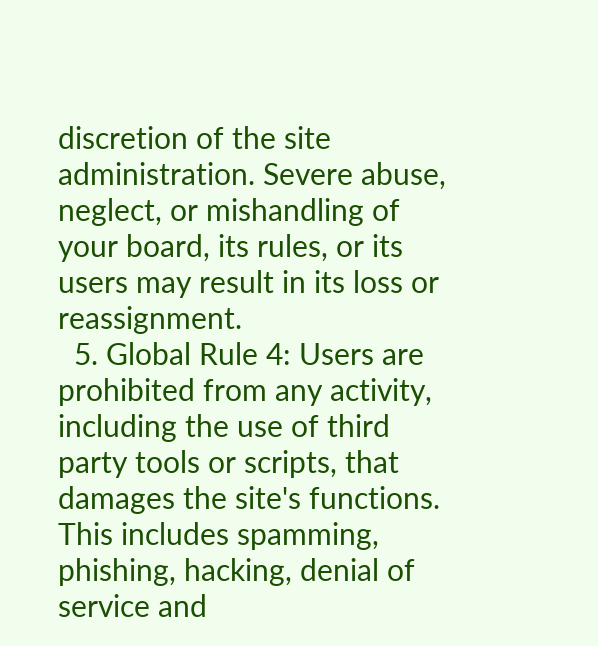discretion of the site administration. Severe abuse, neglect, or mishandling of your board, its rules, or its users may result in its loss or reassignment.
  5. Global Rule 4: Users are prohibited from any activity, including the use of third party tools or scripts, that damages the site's functions. This includes spamming, phishing, hacking, denial of service and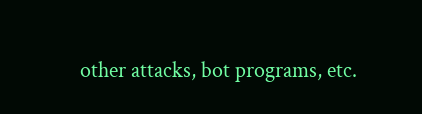other attacks, bot programs, etc.